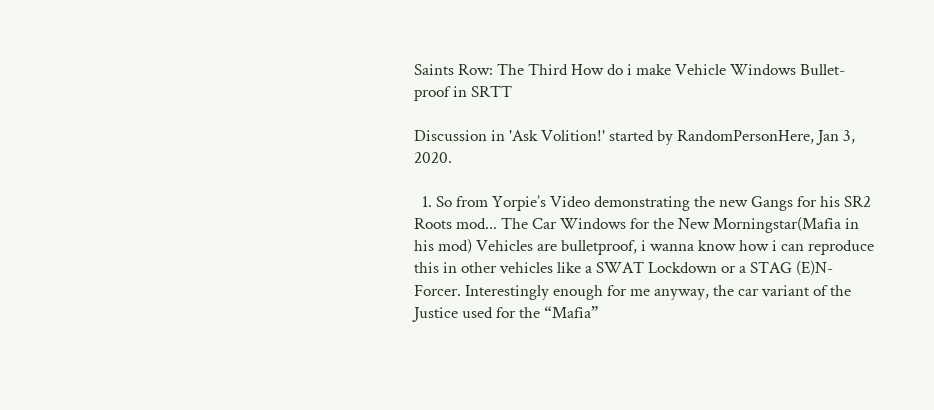Saints Row: The Third How do i make Vehicle Windows Bullet-proof in SRTT

Discussion in 'Ask Volition!' started by RandomPersonHere, Jan 3, 2020.

  1. So from Yorpie’s Video demonstrating the new Gangs for his SR2 Roots mod... The Car Windows for the New Morningstar(Mafia in his mod) Vehicles are bulletproof, i wanna know how i can reproduce this in other vehicles like a SWAT Lockdown or a STAG (E)N-Forcer. Interestingly enough for me anyway, the car variant of the Justice used for the “Mafia”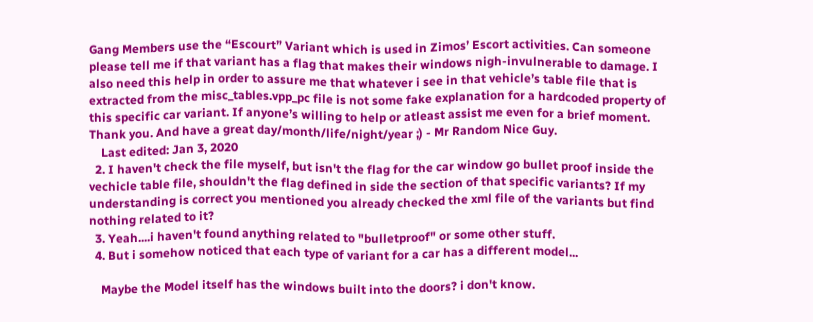Gang Members use the “Escourt” Variant which is used in Zimos’ Escort activities. Can someone please tell me if that variant has a flag that makes their windows nigh-invulnerable to damage. I also need this help in order to assure me that whatever i see in that vehicle’s table file that is extracted from the misc_tables.vpp_pc file is not some fake explanation for a hardcoded property of this specific car variant. If anyone’s willing to help or atleast assist me even for a brief moment. Thank you. And have a great day/month/life/night/year ;) - Mr Random Nice Guy.
    Last edited: Jan 3, 2020
  2. I haven't check the file myself, but isn't the flag for the car window go bullet proof inside the vechicle table file, shouldn't the flag defined in side the section of that specific variants? If my understanding is correct you mentioned you already checked the xml file of the variants but find nothing related to it?
  3. Yeah....i haven't found anything related to "bulletproof" or some other stuff.
  4. But i somehow noticed that each type of variant for a car has a different model...

    Maybe the Model itself has the windows built into the doors? i don't know.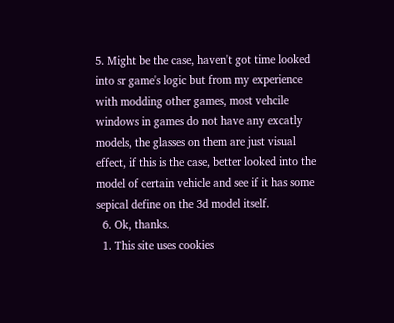5. Might be the case, haven't got time looked into sr game's logic but from my experience with modding other games, most vehcile windows in games do not have any excatly models, the glasses on them are just visual effect, if this is the case, better looked into the model of certain vehicle and see if it has some sepical define on the 3d model itself.
  6. Ok, thanks.
  1. This site uses cookies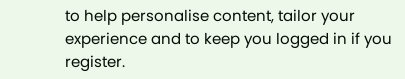to help personalise content, tailor your experience and to keep you logged in if you register.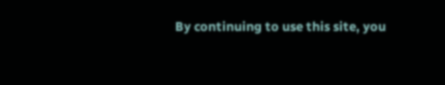By continuing to use this site, you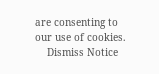are consenting to our use of cookies.
    Dismiss Notice